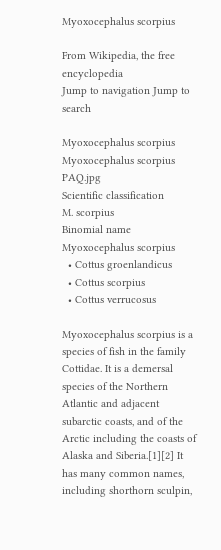Myoxocephalus scorpius

From Wikipedia, the free encyclopedia
Jump to navigation Jump to search

Myoxocephalus scorpius
Myoxocephalus scorpius PAQ.jpg
Scientific classification
M. scorpius
Binomial name
Myoxocephalus scorpius
  • Cottus groenlandicus
  • Cottus scorpius
  • Cottus verrucosus

Myoxocephalus scorpius is a species of fish in the family Cottidae. It is a demersal species of the Northern Atlantic and adjacent subarctic coasts, and of the Arctic including the coasts of Alaska and Siberia.[1][2] It has many common names, including shorthorn sculpin,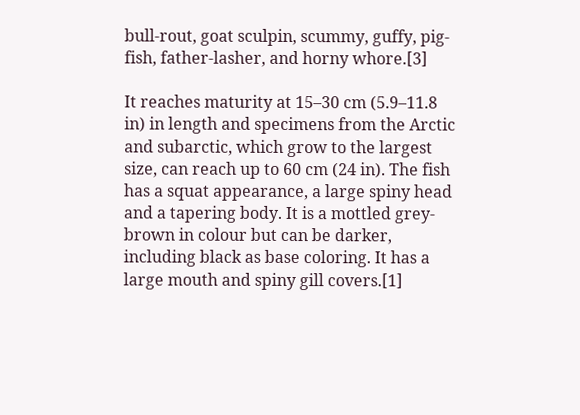bull-rout, goat sculpin, scummy, guffy, pig-fish, father-lasher, and horny whore.[3]

It reaches maturity at 15–30 cm (5.9–11.8 in) in length and specimens from the Arctic and subarctic, which grow to the largest size, can reach up to 60 cm (24 in). The fish has a squat appearance, a large spiny head and a tapering body. It is a mottled grey-brown in colour but can be darker, including black as base coloring. It has a large mouth and spiny gill covers.[1]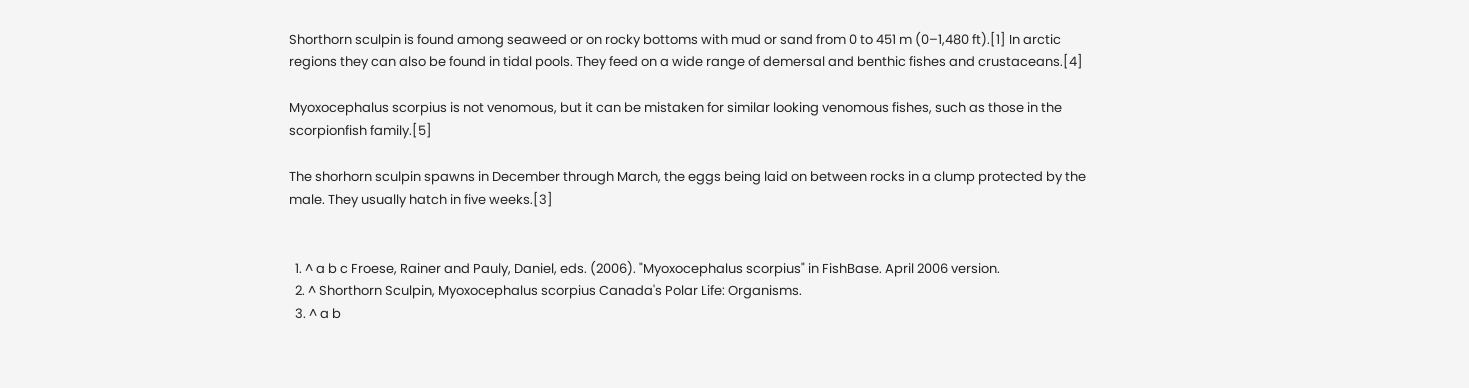Shorthorn sculpin is found among seaweed or on rocky bottoms with mud or sand from 0 to 451 m (0–1,480 ft).[1] In arctic regions they can also be found in tidal pools. They feed on a wide range of demersal and benthic fishes and crustaceans.[4]

Myoxocephalus scorpius is not venomous, but it can be mistaken for similar looking venomous fishes, such as those in the scorpionfish family.[5]

The shorhorn sculpin spawns in December through March, the eggs being laid on between rocks in a clump protected by the male. They usually hatch in five weeks.[3]


  1. ^ a b c Froese, Rainer and Pauly, Daniel, eds. (2006). "Myoxocephalus scorpius" in FishBase. April 2006 version.
  2. ^ Shorthorn Sculpin, Myoxocephalus scorpius Canada's Polar Life: Organisms.
  3. ^ a b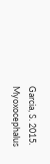Garcia, S. 2015. Myoxocephalus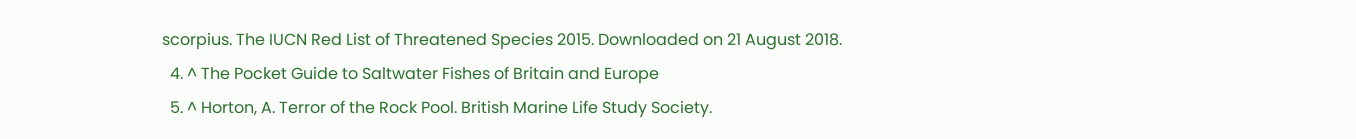scorpius. The IUCN Red List of Threatened Species 2015. Downloaded on 21 August 2018.
  4. ^ The Pocket Guide to Saltwater Fishes of Britain and Europe
  5. ^ Horton, A. Terror of the Rock Pool. British Marine Life Study Society.